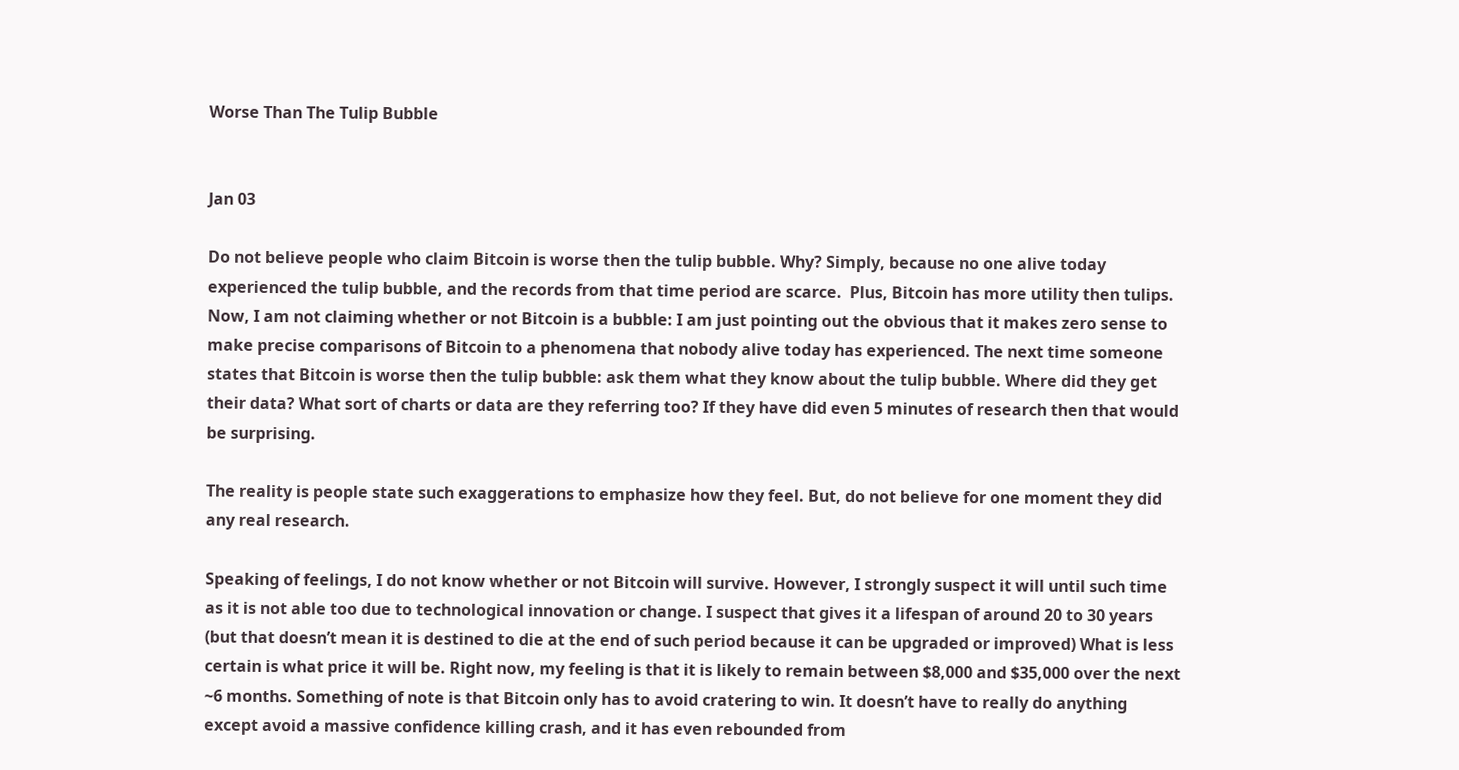Worse Than The Tulip Bubble


Jan 03

Do not believe people who claim Bitcoin is worse then the tulip bubble. Why? Simply, because no one alive today experienced the tulip bubble, and the records from that time period are scarce.  Plus, Bitcoin has more utility then tulips. Now, I am not claiming whether or not Bitcoin is a bubble: I am just pointing out the obvious that it makes zero sense to make precise comparisons of Bitcoin to a phenomena that nobody alive today has experienced. The next time someone states that Bitcoin is worse then the tulip bubble: ask them what they know about the tulip bubble. Where did they get their data? What sort of charts or data are they referring too? If they have did even 5 minutes of research then that would be surprising.

The reality is people state such exaggerations to emphasize how they feel. But, do not believe for one moment they did any real research.

Speaking of feelings, I do not know whether or not Bitcoin will survive. However, I strongly suspect it will until such time as it is not able too due to technological innovation or change. I suspect that gives it a lifespan of around 20 to 30 years (but that doesn’t mean it is destined to die at the end of such period because it can be upgraded or improved) What is less certain is what price it will be. Right now, my feeling is that it is likely to remain between $8,000 and $35,000 over the next ~6 months. Something of note is that Bitcoin only has to avoid cratering to win. It doesn’t have to really do anything except avoid a massive confidence killing crash, and it has even rebounded from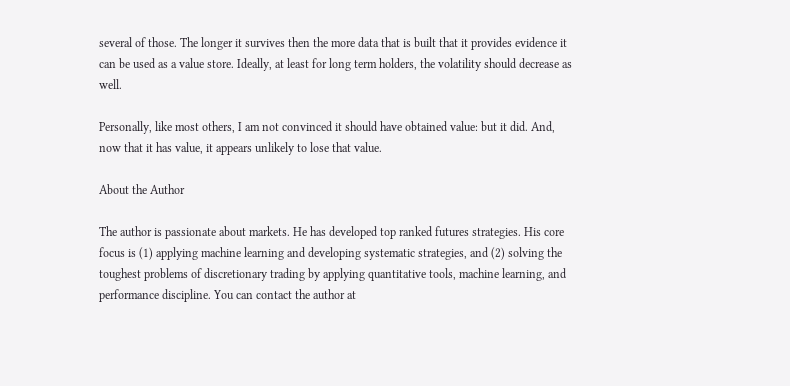several of those. The longer it survives then the more data that is built that it provides evidence it can be used as a value store. Ideally, at least for long term holders, the volatility should decrease as well.

Personally, like most others, I am not convinced it should have obtained value: but it did. And, now that it has value, it appears unlikely to lose that value.

About the Author

The author is passionate about markets. He has developed top ranked futures strategies. His core focus is (1) applying machine learning and developing systematic strategies, and (2) solving the toughest problems of discretionary trading by applying quantitative tools, machine learning, and performance discipline. You can contact the author at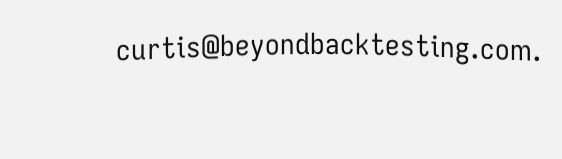curtis@beyondbacktesting.com.